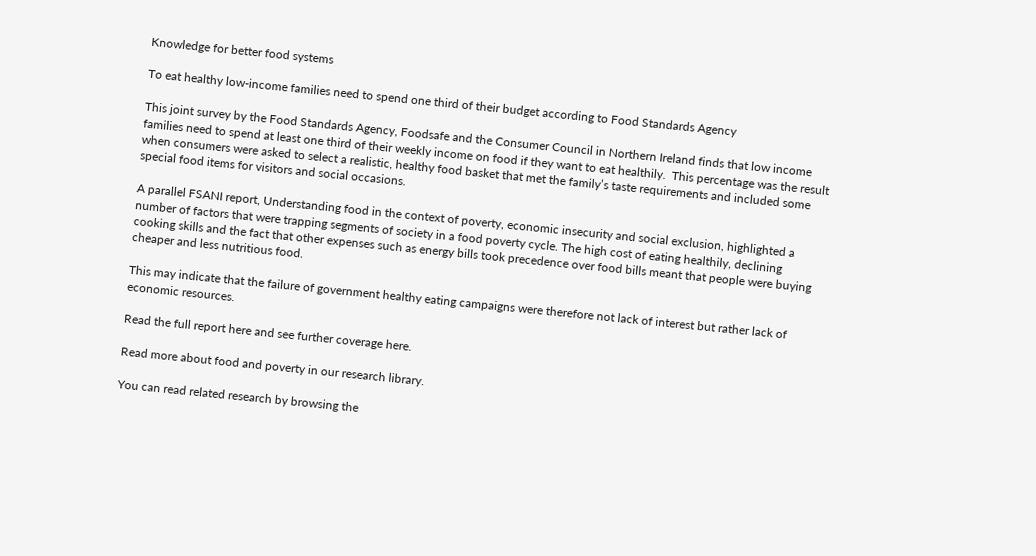Knowledge for better food systems

To eat healthy low-income families need to spend one third of their budget according to Food Standards Agency

This joint survey by the Food Standards Agency, Foodsafe and the Consumer Council in Northern Ireland finds that low income families need to spend at least one third of their weekly income on food if they want to eat healthily.  This percentage was the result when consumers were asked to select a realistic, healthy food basket that met the family’s taste requirements and included some special food items for visitors and social occasions.

A parallel FSANI report, Understanding food in the context of poverty, economic insecurity and social exclusion, highlighted a number of factors that were trapping segments of society in a food poverty cycle. The high cost of eating healthily, declining cooking skills and the fact that other expenses such as energy bills took precedence over food bills meant that people were buying cheaper and less nutritious food.

This may indicate that the failure of government healthy eating campaigns were therefore not lack of interest but rather lack of economic resources.

Read the full report here and see further coverage here.

Read more about food and poverty in our research library.

You can read related research by browsing the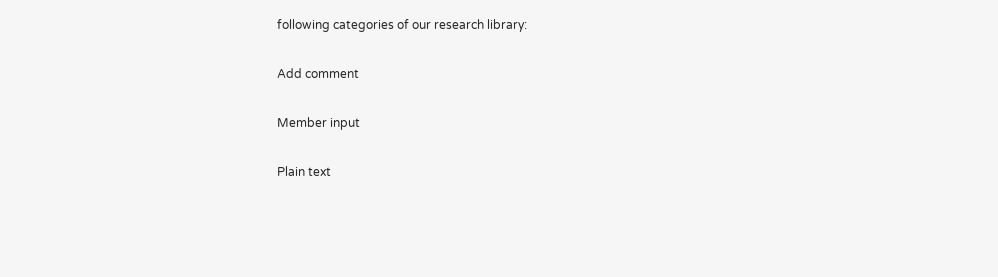following categories of our research library:

Add comment

Member input

Plain text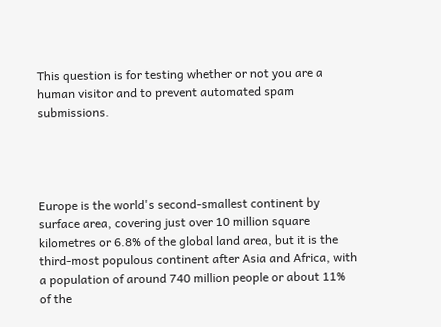This question is for testing whether or not you are a human visitor and to prevent automated spam submissions.




Europe is the world's second-smallest continent by surface area, covering just over 10 million square kilometres or 6.8% of the global land area, but it is the third-most populous continent after Asia and Africa, with a population of around 740 million people or about 11% of the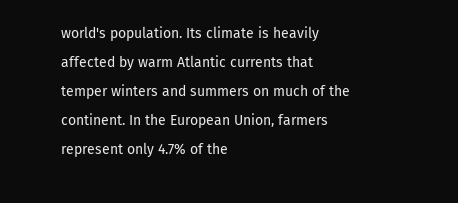world's population. Its climate is heavily affected by warm Atlantic currents that temper winters and summers on much of the continent. In the European Union, farmers represent only 4.7% of the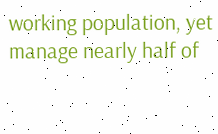working population, yet manage nearly half of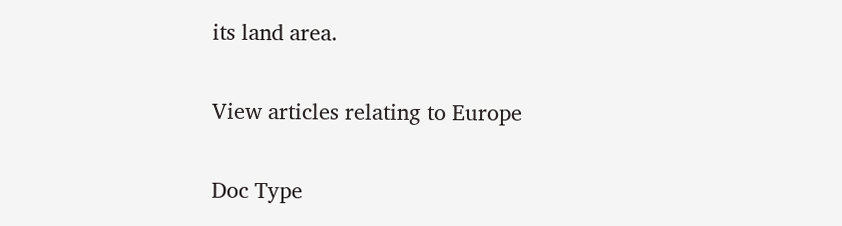its land area.

View articles relating to Europe

Doc Type